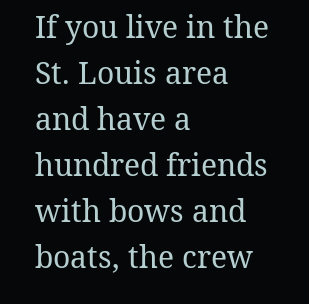If you live in the St. Louis area and have a hundred friends with bows and boats, the crew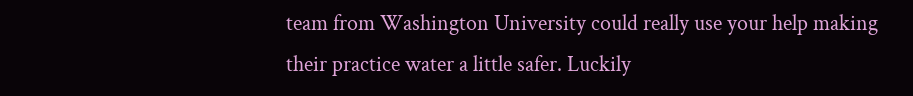team from Washington University could really use your help making their practice water a little safer. Luckily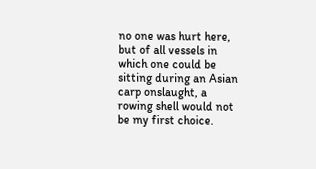no one was hurt here, but of all vessels in which one could be sitting during an Asian carp onslaught, a rowing shell would not be my first choice.